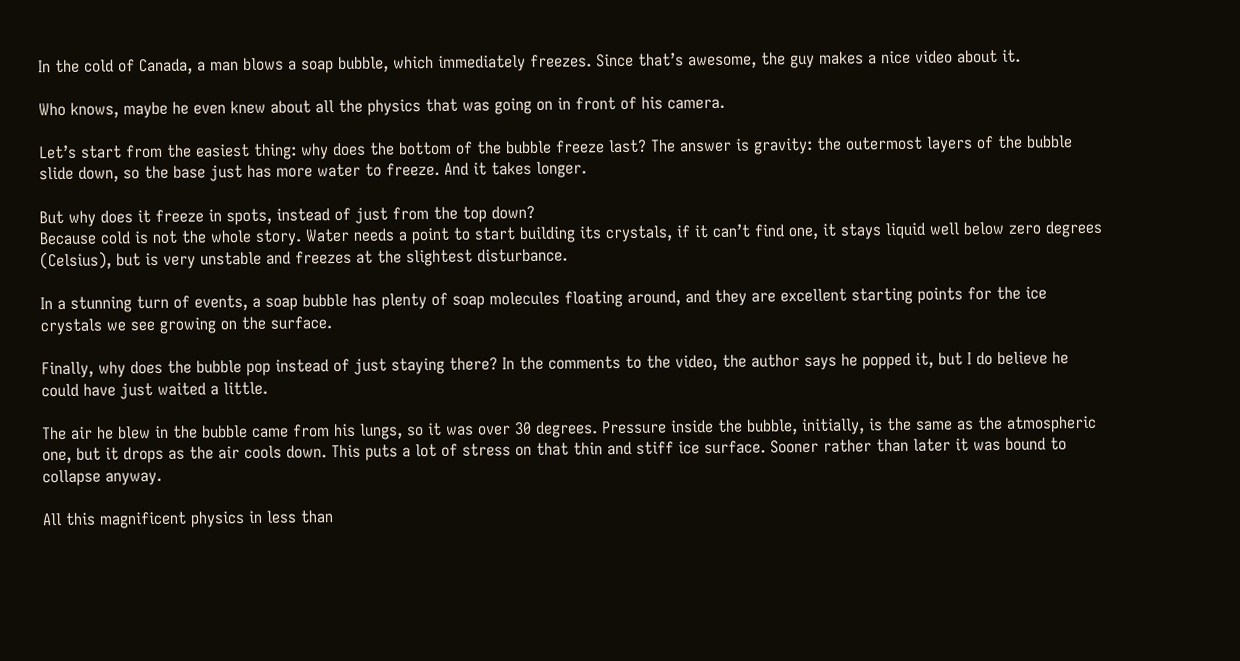In the cold of Canada, a man blows a soap bubble, which immediately freezes. Since that’s awesome, the guy makes a nice video about it.

Who knows, maybe he even knew about all the physics that was going on in front of his camera.

Let’s start from the easiest thing: why does the bottom of the bubble freeze last? The answer is gravity: the outermost layers of the bubble slide down, so the base just has more water to freeze. And it takes longer.

But why does it freeze in spots, instead of just from the top down?
Because cold is not the whole story. Water needs a point to start building its crystals, if it can’t find one, it stays liquid well below zero degrees (Celsius), but is very unstable and freezes at the slightest disturbance.

In a stunning turn of events, a soap bubble has plenty of soap molecules floating around, and they are excellent starting points for the ice crystals we see growing on the surface.

Finally, why does the bubble pop instead of just staying there? In the comments to the video, the author says he popped it, but I do believe he could have just waited a little.

The air he blew in the bubble came from his lungs, so it was over 30 degrees. Pressure inside the bubble, initially, is the same as the atmospheric one, but it drops as the air cools down. This puts a lot of stress on that thin and stiff ice surface. Sooner rather than later it was bound to collapse anyway.

All this magnificent physics in less than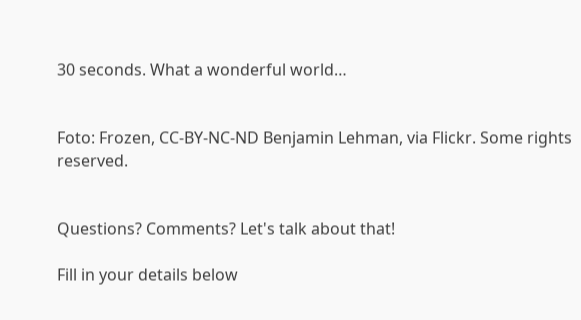30 seconds. What a wonderful world…


Foto: Frozen, CC-BY-NC-ND Benjamin Lehman, via Flickr. Some rights reserved.


Questions? Comments? Let's talk about that!

Fill in your details below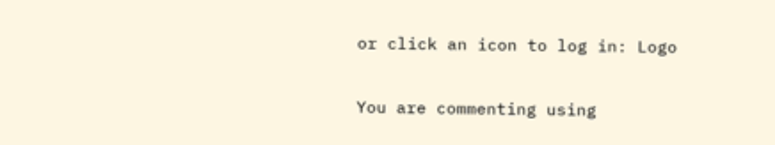or click an icon to log in: Logo

You are commenting using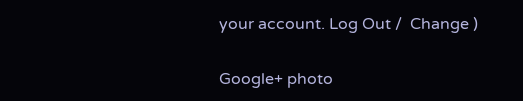your account. Log Out /  Change )

Google+ photo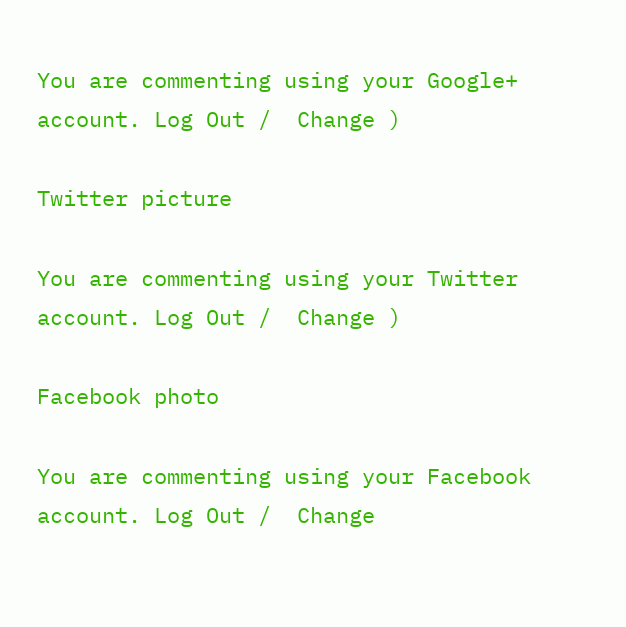You are commenting using your Google+ account. Log Out /  Change )

Twitter picture

You are commenting using your Twitter account. Log Out /  Change )

Facebook photo

You are commenting using your Facebook account. Log Out /  Change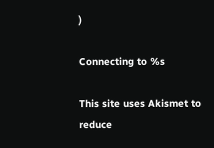)

Connecting to %s

This site uses Akismet to reduce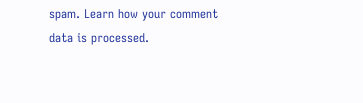spam. Learn how your comment data is processed.